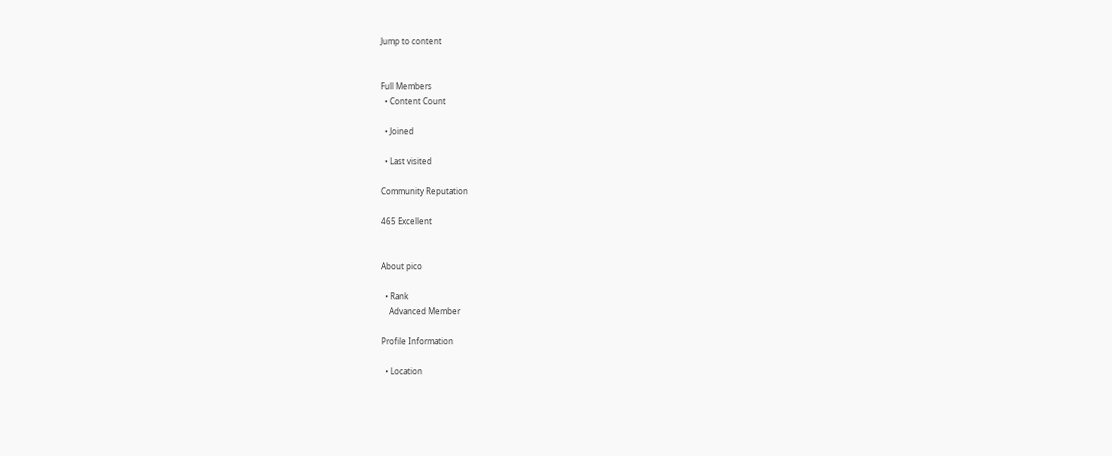Jump to content


Full Members
  • Content Count

  • Joined

  • Last visited

Community Reputation

465 Excellent


About pico

  • Rank
    Advanced Member

Profile Information

  • Location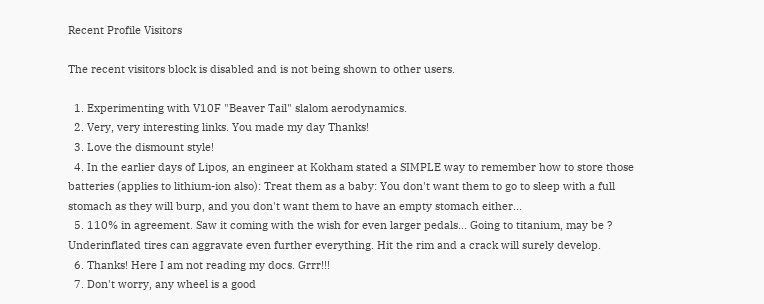Recent Profile Visitors

The recent visitors block is disabled and is not being shown to other users.

  1. Experimenting with V10F "Beaver Tail" slalom aerodynamics.
  2. Very, very interesting links. You made my day Thanks!
  3. Love the dismount style!
  4. In the earlier days of Lipos, an engineer at Kokham stated a SIMPLE way to remember how to store those batteries (applies to lithium-ion also): Treat them as a baby: You don't want them to go to sleep with a full stomach as they will burp, and you don't want them to have an empty stomach either...
  5. 110% in agreement. Saw it coming with the wish for even larger pedals... Going to titanium, may be ? Underinflated tires can aggravate even further everything. Hit the rim and a crack will surely develop.
  6. Thanks! Here I am not reading my docs. Grrr!!!
  7. Don't worry, any wheel is a good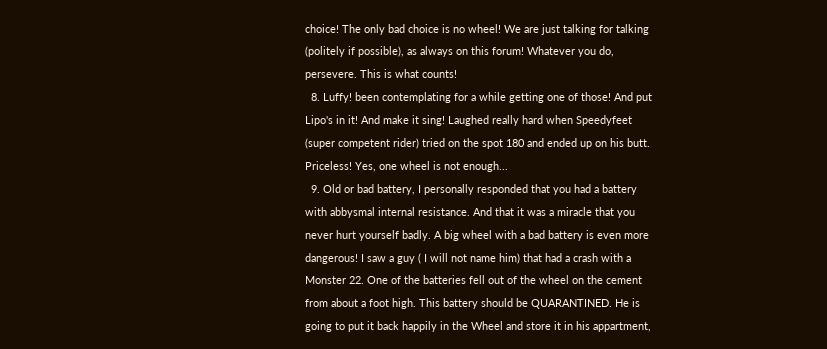choice! The only bad choice is no wheel! We are just talking for talking (politely if possible), as always on this forum! Whatever you do, persevere. This is what counts!
  8. Luffy! been contemplating for a while getting one of those! And put Lipo's in it! And make it sing! Laughed really hard when Speedyfeet (super competent rider) tried on the spot 180 and ended up on his butt. Priceless! Yes, one wheel is not enough...
  9. Old or bad battery, I personally responded that you had a battery with abbysmal internal resistance. And that it was a miracle that you never hurt yourself badly. A big wheel with a bad battery is even more dangerous! I saw a guy ( I will not name him) that had a crash with a Monster 22. One of the batteries fell out of the wheel on the cement from about a foot high. This battery should be QUARANTINED. He is going to put it back happily in the Wheel and store it in his appartment,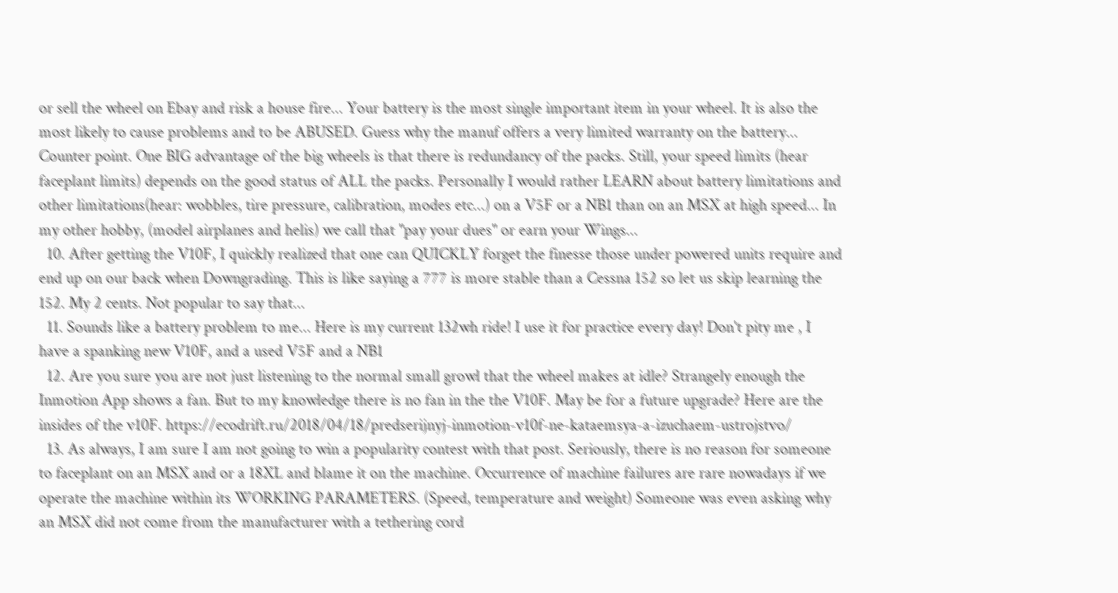or sell the wheel on Ebay and risk a house fire... Your battery is the most single important item in your wheel. It is also the most likely to cause problems and to be ABUSED. Guess why the manuf offers a very limited warranty on the battery... Counter point. One BIG advantage of the big wheels is that there is redundancy of the packs. Still, your speed limits (hear faceplant limits) depends on the good status of ALL the packs. Personally I would rather LEARN about battery limitations and other limitations(hear: wobbles, tire pressure, calibration, modes etc...) on a V5F or a NB1 than on an MSX at high speed... In my other hobby, (model airplanes and helis) we call that "pay your dues" or earn your Wings...
  10. After getting the V10F, I quickly realized that one can QUICKLY forget the finesse those under powered units require and end up on our back when Downgrading. This is like saying a 777 is more stable than a Cessna 152 so let us skip learning the 152. My 2 cents. Not popular to say that...
  11. Sounds like a battery problem to me... Here is my current 132wh ride! I use it for practice every day! Don't pity me , I have a spanking new V10F, and a used V5F and a NB1
  12. Are you sure you are not just listening to the normal small growl that the wheel makes at idle? Strangely enough the Inmotion App shows a fan. But to my knowledge there is no fan in the the V10F. May be for a future upgrade? Here are the insides of the v10F. https://ecodrift.ru/2018/04/18/predserijnyj-inmotion-v10f-ne-kataemsya-a-izuchaem-ustrojstvo/
  13. As always, I am sure I am not going to win a popularity contest with that post. Seriously, there is no reason for someone to faceplant on an MSX and or a 18XL and blame it on the machine. Occurrence of machine failures are rare nowadays if we operate the machine within its WORKING PARAMETERS. (Speed, temperature and weight) Someone was even asking why an MSX did not come from the manufacturer with a tethering cord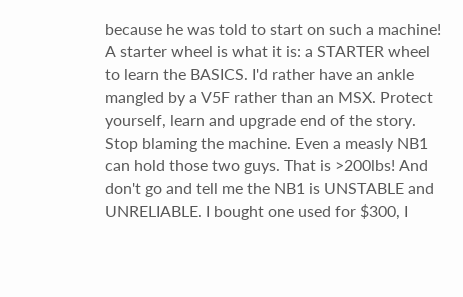because he was told to start on such a machine! A starter wheel is what it is: a STARTER wheel to learn the BASICS. I'd rather have an ankle mangled by a V5F rather than an MSX. Protect yourself, learn and upgrade end of the story. Stop blaming the machine. Even a measly NB1 can hold those two guys. That is >200lbs! And don't go and tell me the NB1 is UNSTABLE and UNRELIABLE. I bought one used for $300, I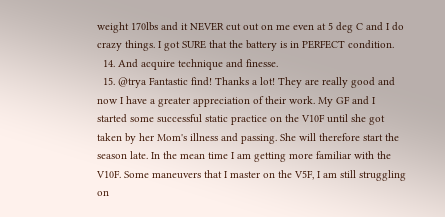weight 170lbs and it NEVER cut out on me even at 5 deg C and I do crazy things. I got SURE that the battery is in PERFECT condition.
  14. And acquire technique and finesse.
  15. @trya Fantastic find! Thanks a lot! They are really good and now I have a greater appreciation of their work. My GF and I started some successful static practice on the V10F until she got taken by her Mom's illness and passing. She will therefore start the season late. In the mean time I am getting more familiar with the V10F. Some maneuvers that I master on the V5F, I am still struggling on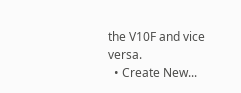the V10F and vice versa.
  • Create New...